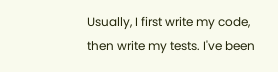Usually, I first write my code, then write my tests. I've been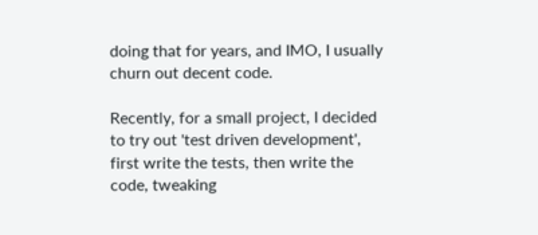doing that for years, and IMO, I usually churn out decent code.

Recently, for a small project, I decided to try out 'test driven development', first write the tests, then write the code, tweaking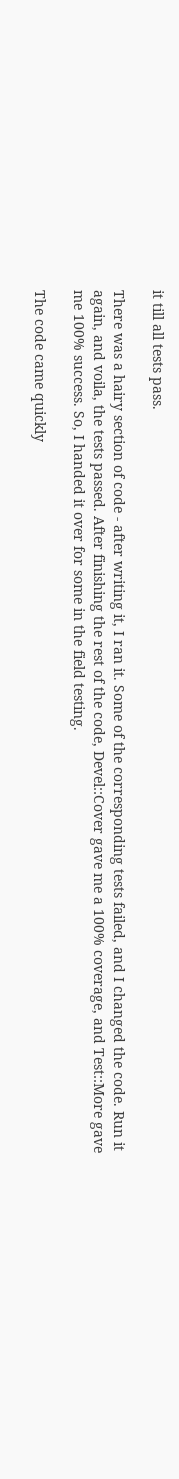it till all tests pass.

There was a hairy section of code - after writing it, I ran it. Some of the corresponding tests failed, and I changed the code. Run it again, and voila, the tests passed. After finishing the rest of the code, Devel::Cover gave me a 100% coverage, and Test::More gave me 100% success. So, I handed it over for some in the field testing.

The code came quickly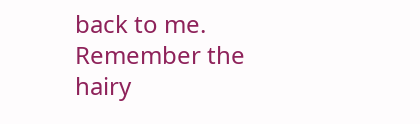back to me. Remember the hairy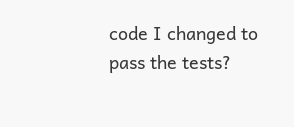code I changed to pass the tests?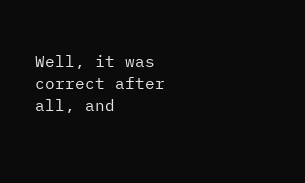Well, it was correct after all, and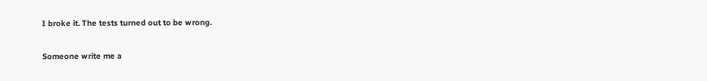I broke it. The tests turned out to be wrong.

Someone write me a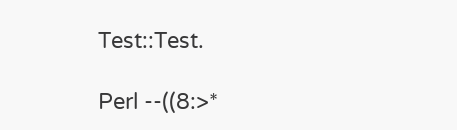Test::Test.

Perl --((8:>*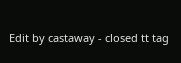Edit by castaway - closed tt tag